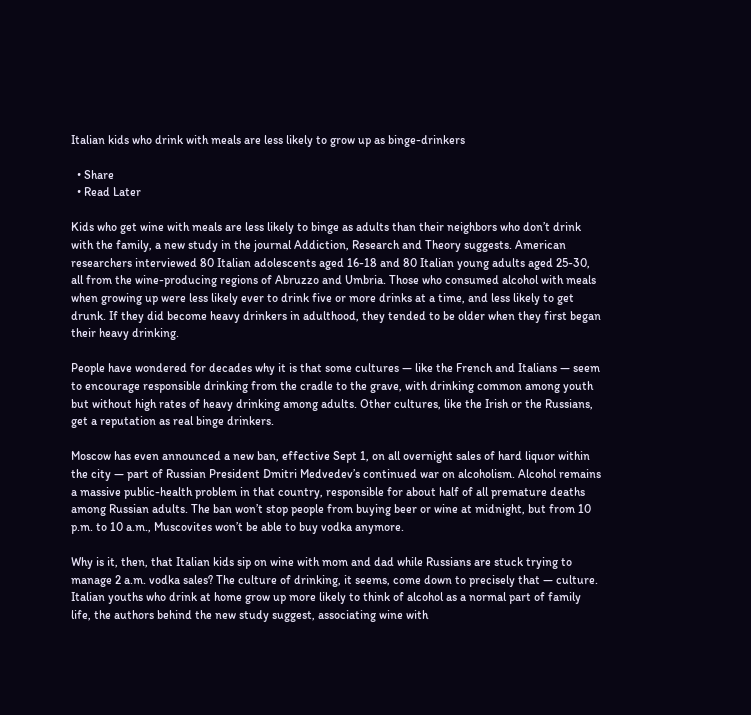Italian kids who drink with meals are less likely to grow up as binge-drinkers

  • Share
  • Read Later

Kids who get wine with meals are less likely to binge as adults than their neighbors who don’t drink with the family, a new study in the journal Addiction, Research and Theory suggests. American researchers interviewed 80 Italian adolescents aged 16-18 and 80 Italian young adults aged 25-30, all from the wine-producing regions of Abruzzo and Umbria. Those who consumed alcohol with meals when growing up were less likely ever to drink five or more drinks at a time, and less likely to get drunk. If they did become heavy drinkers in adulthood, they tended to be older when they first began their heavy drinking.

People have wondered for decades why it is that some cultures — like the French and Italians — seem to encourage responsible drinking from the cradle to the grave, with drinking common among youth but without high rates of heavy drinking among adults. Other cultures, like the Irish or the Russians, get a reputation as real binge drinkers.

Moscow has even announced a new ban, effective Sept 1, on all overnight sales of hard liquor within the city — part of Russian President Dmitri Medvedev’s continued war on alcoholism. Alcohol remains a massive public-health problem in that country, responsible for about half of all premature deaths among Russian adults. The ban won’t stop people from buying beer or wine at midnight, but from 10 p.m. to 10 a.m., Muscovites won’t be able to buy vodka anymore.

Why is it, then, that Italian kids sip on wine with mom and dad while Russians are stuck trying to manage 2 a.m. vodka sales? The culture of drinking, it seems, come down to precisely that — culture. Italian youths who drink at home grow up more likely to think of alcohol as a normal part of family life, the authors behind the new study suggest, associating wine with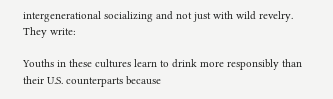intergenerational socializing and not just with wild revelry. They write:

Youths in these cultures learn to drink more responsibly than their U.S. counterparts because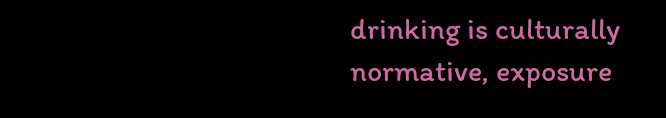drinking is culturally normative, exposure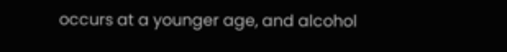occurs at a younger age, and alcohol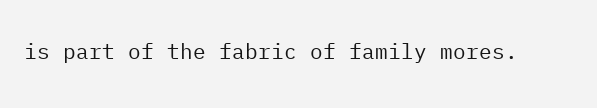is part of the fabric of family mores.